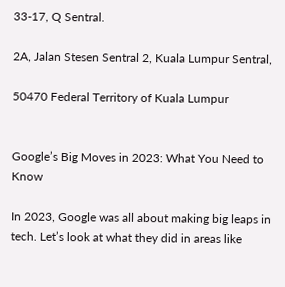33-17, Q Sentral.

2A, Jalan Stesen Sentral 2, Kuala Lumpur Sentral,

50470 Federal Territory of Kuala Lumpur


Google’s Big Moves in 2023: What You Need to Know

In 2023, Google was all about making big leaps in tech. Let’s look at what they did in areas like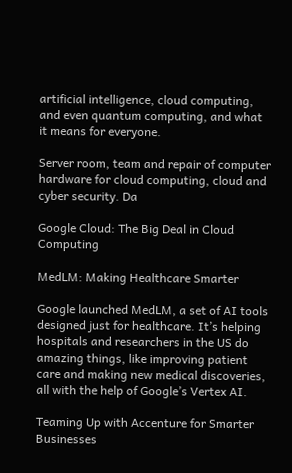artificial intelligence, cloud computing, and even quantum computing, and what it means for everyone.

Server room, team and repair of computer hardware for cloud computing, cloud and cyber security. Da

Google Cloud: The Big Deal in Cloud Computing

MedLM: Making Healthcare Smarter

Google launched MedLM, a set of AI tools designed just for healthcare. It’s helping hospitals and researchers in the US do amazing things, like improving patient care and making new medical discoveries, all with the help of Google’s Vertex AI.

Teaming Up with Accenture for Smarter Businesses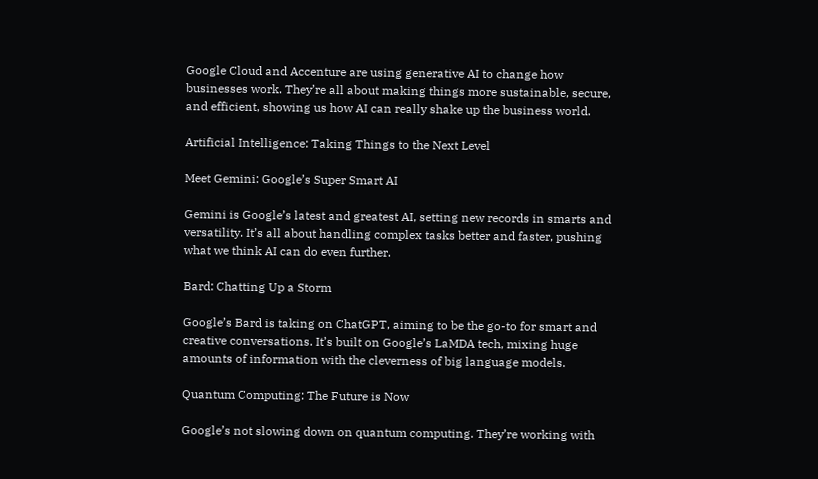Google Cloud and Accenture are using generative AI to change how businesses work. They’re all about making things more sustainable, secure, and efficient, showing us how AI can really shake up the business world.

Artificial Intelligence: Taking Things to the Next Level

Meet Gemini: Google’s Super Smart AI

Gemini is Google’s latest and greatest AI, setting new records in smarts and versatility. It’s all about handling complex tasks better and faster, pushing what we think AI can do even further.

Bard: Chatting Up a Storm

Google’s Bard is taking on ChatGPT, aiming to be the go-to for smart and creative conversations. It’s built on Google’s LaMDA tech, mixing huge amounts of information with the cleverness of big language models.

Quantum Computing: The Future is Now

Google’s not slowing down on quantum computing. They’re working with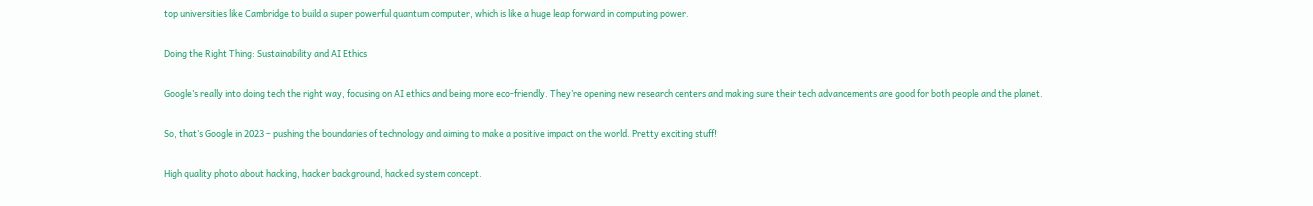top universities like Cambridge to build a super powerful quantum computer, which is like a huge leap forward in computing power.

Doing the Right Thing: Sustainability and AI Ethics

Google’s really into doing tech the right way, focusing on AI ethics and being more eco-friendly. They’re opening new research centers and making sure their tech advancements are good for both people and the planet.

So, that’s Google in 2023 – pushing the boundaries of technology and aiming to make a positive impact on the world. Pretty exciting stuff!

High quality photo about hacking, hacker background, hacked system concept.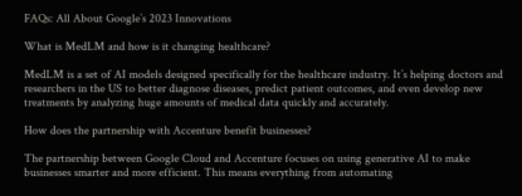FAQs: All About Google’s 2023 Innovations

What is MedLM and how is it changing healthcare?

MedLM is a set of AI models designed specifically for the healthcare industry. It’s helping doctors and researchers in the US to better diagnose diseases, predict patient outcomes, and even develop new treatments by analyzing huge amounts of medical data quickly and accurately.

How does the partnership with Accenture benefit businesses?

The partnership between Google Cloud and Accenture focuses on using generative AI to make businesses smarter and more efficient. This means everything from automating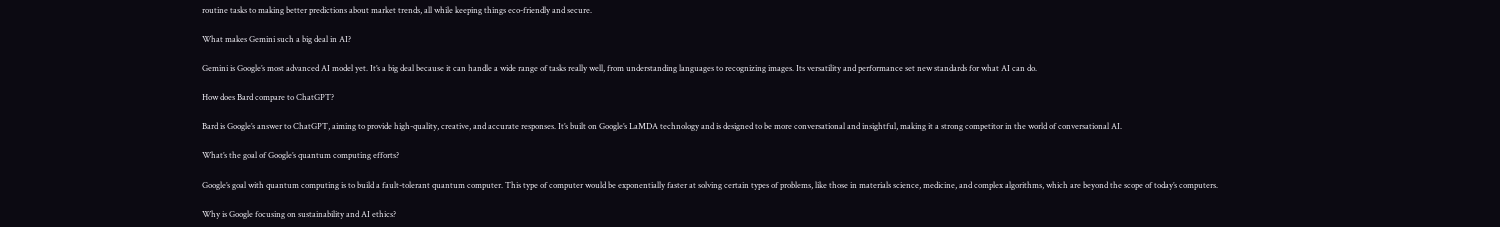routine tasks to making better predictions about market trends, all while keeping things eco-friendly and secure.

What makes Gemini such a big deal in AI?

Gemini is Google’s most advanced AI model yet. It’s a big deal because it can handle a wide range of tasks really well, from understanding languages to recognizing images. Its versatility and performance set new standards for what AI can do.

How does Bard compare to ChatGPT?

Bard is Google’s answer to ChatGPT, aiming to provide high-quality, creative, and accurate responses. It’s built on Google’s LaMDA technology and is designed to be more conversational and insightful, making it a strong competitor in the world of conversational AI.

What’s the goal of Google’s quantum computing efforts?

Google’s goal with quantum computing is to build a fault-tolerant quantum computer. This type of computer would be exponentially faster at solving certain types of problems, like those in materials science, medicine, and complex algorithms, which are beyond the scope of today’s computers.

Why is Google focusing on sustainability and AI ethics?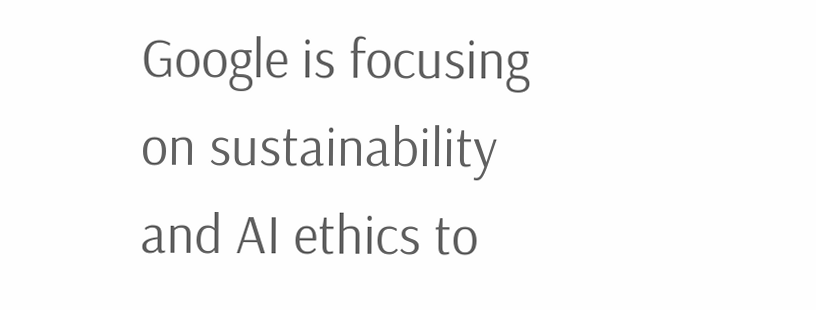Google is focusing on sustainability and AI ethics to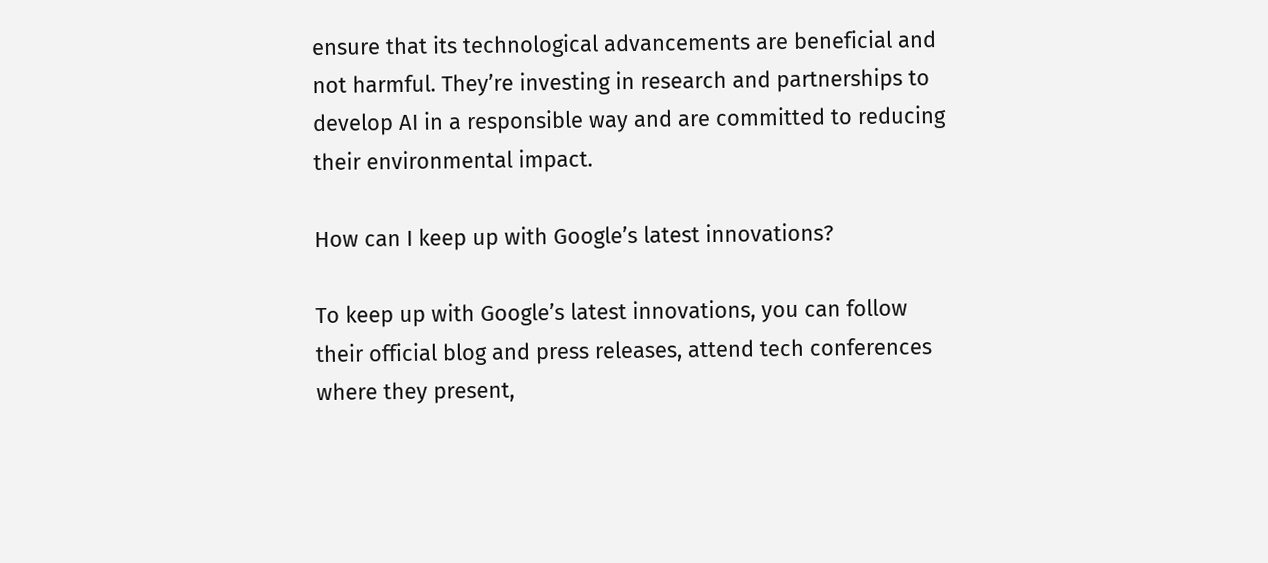ensure that its technological advancements are beneficial and not harmful. They’re investing in research and partnerships to develop AI in a responsible way and are committed to reducing their environmental impact.

How can I keep up with Google’s latest innovations?

To keep up with Google’s latest innovations, you can follow their official blog and press releases, attend tech conferences where they present,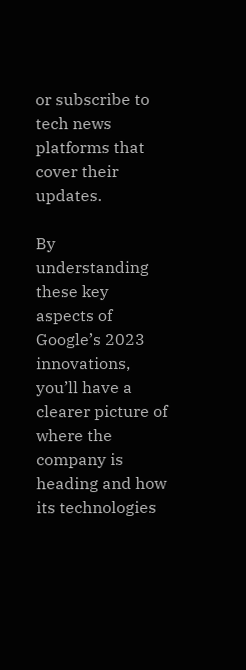or subscribe to tech news platforms that cover their updates.

By understanding these key aspects of Google’s 2023 innovations, you’ll have a clearer picture of where the company is heading and how its technologies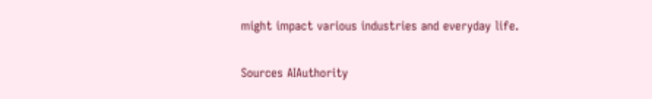might impact various industries and everyday life.

Sources AIAuthority